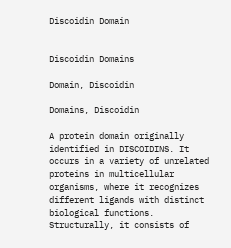Discoidin Domain


Discoidin Domains

Domain, Discoidin

Domains, Discoidin

A protein domain originally identified in DISCOIDINS. It occurs in a variety of unrelated proteins in multicellular organisms, where it recognizes different ligands with distinct biological functions. Structurally, it consists of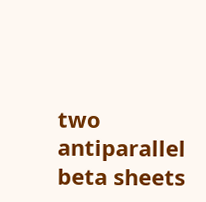two antiparallel beta sheets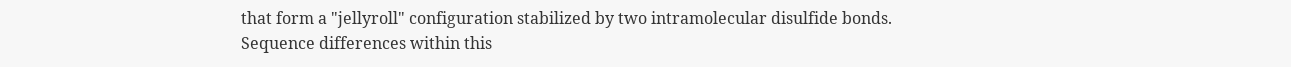that form a "jellyroll" configuration stabilized by two intramolecular disulfide bonds. Sequence differences within this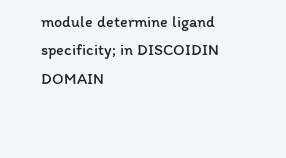module determine ligand specificity; in DISCOIDIN DOMAIN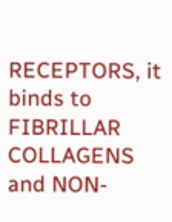RECEPTORS, it binds to FIBRILLAR COLLAGENS and NON-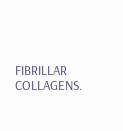FIBRILLAR COLLAGENS.